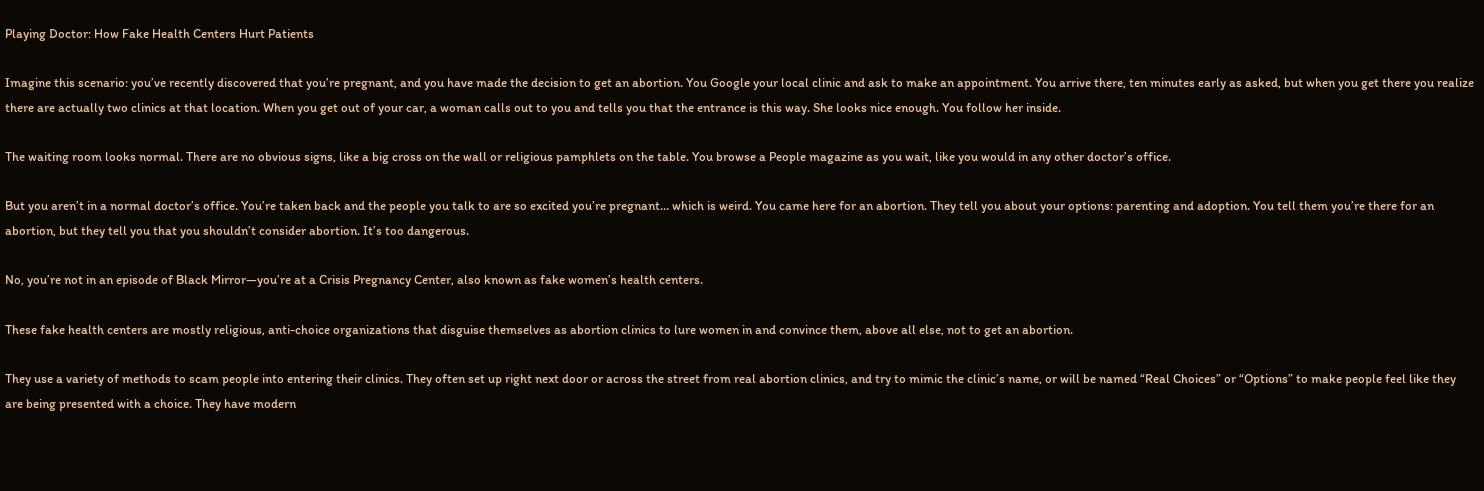Playing Doctor: How Fake Health Centers Hurt Patients

Imagine this scenario: you’ve recently discovered that you’re pregnant, and you have made the decision to get an abortion. You Google your local clinic and ask to make an appointment. You arrive there, ten minutes early as asked, but when you get there you realize there are actually two clinics at that location. When you get out of your car, a woman calls out to you and tells you that the entrance is this way. She looks nice enough. You follow her inside.

The waiting room looks normal. There are no obvious signs, like a big cross on the wall or religious pamphlets on the table. You browse a People magazine as you wait, like you would in any other doctor’s office.

But you aren’t in a normal doctor’s office. You’re taken back and the people you talk to are so excited you’re pregnant… which is weird. You came here for an abortion. They tell you about your options: parenting and adoption. You tell them you’re there for an abortion, but they tell you that you shouldn’t consider abortion. It’s too dangerous.

No, you’re not in an episode of Black Mirror—you’re at a Crisis Pregnancy Center, also known as fake women’s health centers.

These fake health centers are mostly religious, anti-choice organizations that disguise themselves as abortion clinics to lure women in and convince them, above all else, not to get an abortion.

They use a variety of methods to scam people into entering their clinics. They often set up right next door or across the street from real abortion clinics, and try to mimic the clinic’s name, or will be named “Real Choices” or “Options” to make people feel like they are being presented with a choice. They have modern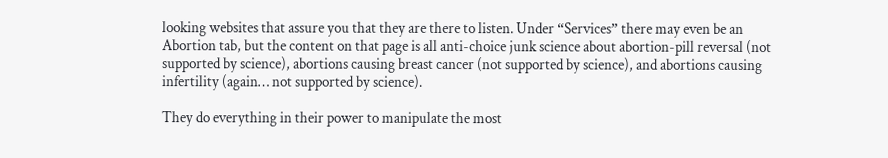looking websites that assure you that they are there to listen. Under “Services” there may even be an Abortion tab, but the content on that page is all anti-choice junk science about abortion-pill reversal (not supported by science), abortions causing breast cancer (not supported by science), and abortions causing infertility (again… not supported by science).

They do everything in their power to manipulate the most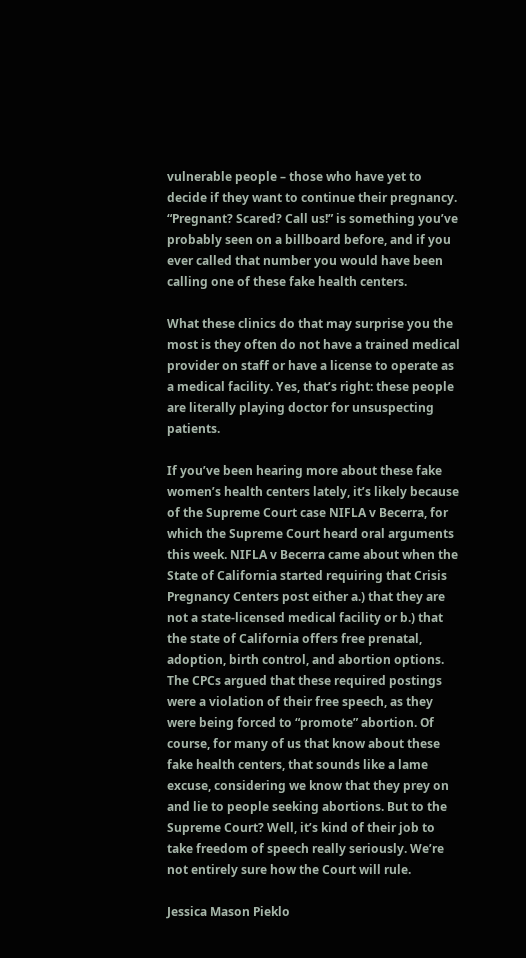vulnerable people – those who have yet to decide if they want to continue their pregnancy. “Pregnant? Scared? Call us!” is something you’ve probably seen on a billboard before, and if you ever called that number you would have been calling one of these fake health centers.

What these clinics do that may surprise you the most is they often do not have a trained medical provider on staff or have a license to operate as a medical facility. Yes, that’s right: these people are literally playing doctor for unsuspecting patients.

If you’ve been hearing more about these fake women’s health centers lately, it’s likely because of the Supreme Court case NIFLA v Becerra, for which the Supreme Court heard oral arguments this week. NIFLA v Becerra came about when the State of California started requiring that Crisis Pregnancy Centers post either a.) that they are not a state-licensed medical facility or b.) that the state of California offers free prenatal, adoption, birth control, and abortion options. The CPCs argued that these required postings were a violation of their free speech, as they were being forced to “promote” abortion. Of course, for many of us that know about these fake health centers, that sounds like a lame excuse, considering we know that they prey on and lie to people seeking abortions. But to the Supreme Court? Well, it’s kind of their job to take freedom of speech really seriously. We’re not entirely sure how the Court will rule.

Jessica Mason Pieklo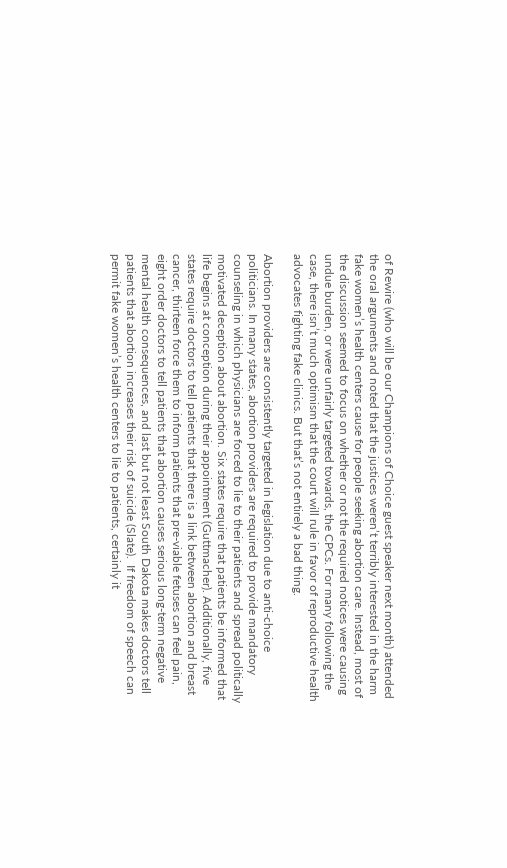of Rewire (who will be our Champions of Choice guest speaker next month) attended the oral arguments and noted that the justices weren’t terribly interested in the harm fake women’s health centers cause for people seeking abortion care. Instead, most of the discussion seemed to focus on whether or not the required notices were causing undue burden, or were unfairly targeted towards, the CPCs. For many following the case, there isn’t much optimism that the court will rule in favor of reproductive health advocates fighting fake clinics. But that’s not entirely a bad thing.

Abortion providers are consistently targeted in legislation due to anti-choice politicians. In many states, abortion providers are required to provide mandatory counseling in which physicians are forced to lie to their patients and spread politically motivated deception about abortion. Six states require that patients be informed that life begins at conception during their appointment (Guttmacher). Additionally, five states require doctors to tell patients that there is a link between abortion and breast cancer, thirteen force them to inform patients that pre-viable fetuses can feel pain, eight order doctors to tell patients that abortion causes serious long-term negative mental health consequences, and last but not least South Dakota makes doctors tell patients that abortion increases their risk of suicide (Slate).  If freedom of speech can permit fake women’s health centers to lie to patients, certainly it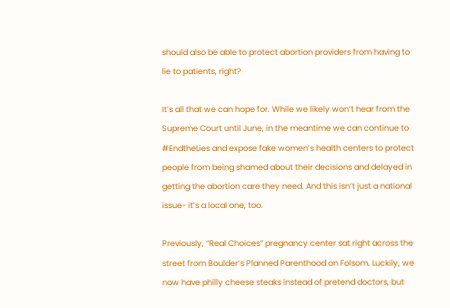should also be able to protect abortion providers from having to lie to patients, right?

It’s all that we can hope for. While we likely won’t hear from the Supreme Court until June, in the meantime we can continue to #EndtheLies and expose fake women’s health centers to protect people from being shamed about their decisions and delayed in getting the abortion care they need. And this isn’t just a national issue- it’s a local one, too.

Previously, “Real Choices” pregnancy center sat right across the street from Boulder’s Planned Parenthood on Folsom. Luckily, we now have philly cheese steaks instead of pretend doctors, but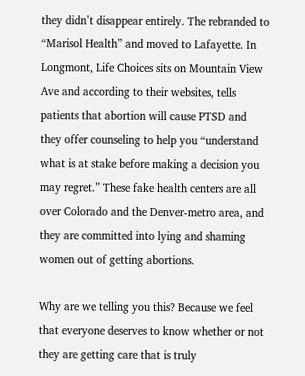they didn’t disappear entirely. The rebranded to “Marisol Health” and moved to Lafayette. In Longmont, Life Choices sits on Mountain View Ave and according to their websites, tells patients that abortion will cause PTSD and they offer counseling to help you “understand what is at stake before making a decision you may regret.” These fake health centers are all over Colorado and the Denver-metro area, and they are committed into lying and shaming women out of getting abortions.

Why are we telling you this? Because we feel that everyone deserves to know whether or not they are getting care that is truly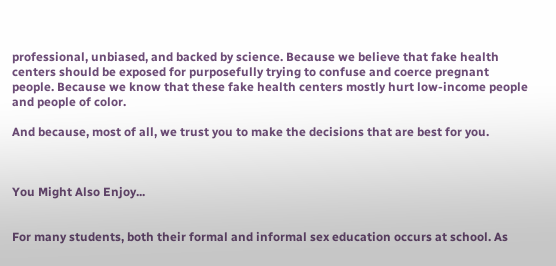professional, unbiased, and backed by science. Because we believe that fake health centers should be exposed for purposefully trying to confuse and coerce pregnant people. Because we know that these fake health centers mostly hurt low-income people and people of color.

And because, most of all, we trust you to make the decisions that are best for you.



You Might Also Enjoy...


For many students, both their formal and informal sex education occurs at school. As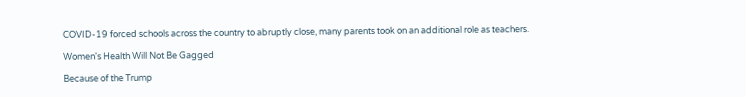COVID-19 forced schools across the country to abruptly close, many parents took on an additional role as teachers.

Women's Health Will Not Be Gagged

Because of the Trump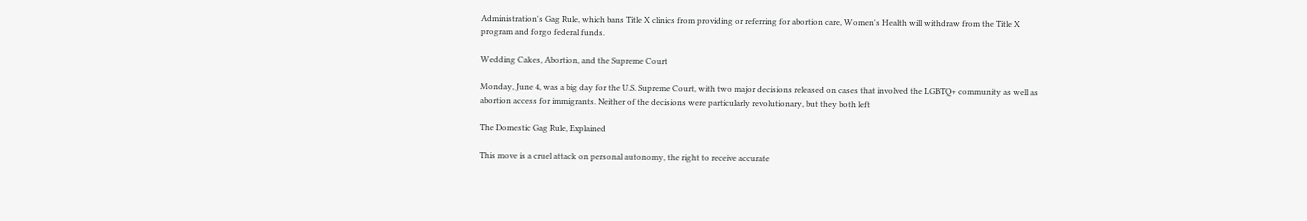Administration's Gag Rule, which bans Title X clinics from providing or referring for abortion care, Women's Health will withdraw from the Title X program and forgo federal funds.

Wedding Cakes, Abortion, and the Supreme Court

Monday, June 4, was a big day for the U.S. Supreme Court, with two major decisions released on cases that involved the LGBTQ+ community as well as abortion access for immigrants. Neither of the decisions were particularly revolutionary, but they both left

The Domestic Gag Rule, Explained

This move is a cruel attack on personal autonomy, the right to receive accurate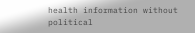health information without political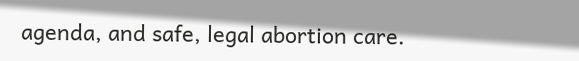agenda, and safe, legal abortion care.